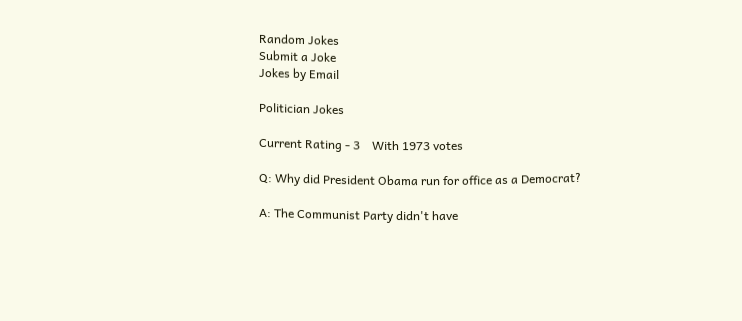Random Jokes
Submit a Joke
Jokes by Email

Politician Jokes

Current Rating - 3    With 1973 votes

Q: Why did President Obama run for office as a Democrat?

A: The Communist Party didn't have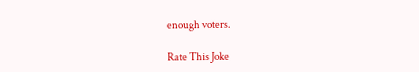enough voters.

Rate This Joke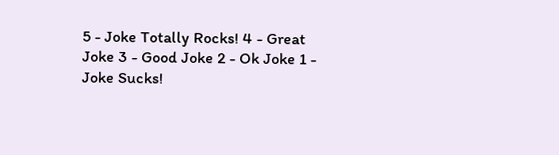5 - Joke Totally Rocks! 4 - Great Joke 3 - Good Joke 2 - Ok Joke 1 - Joke Sucks!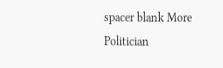spacer blank More Politician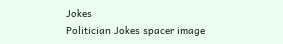Jokes
Politician Jokes spacer image